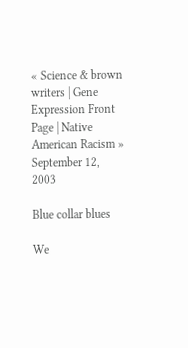« Science & brown writers | Gene Expression Front Page | Native American Racism »
September 12, 2003

Blue collar blues

We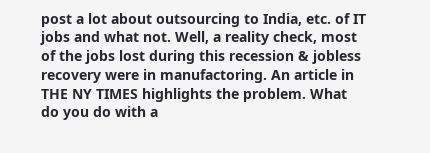post a lot about outsourcing to India, etc. of IT jobs and what not. Well, a reality check, most of the jobs lost during this recession & jobless recovery were in manufactoring. An article in THE NY TIMES highlights the problem. What do you do with a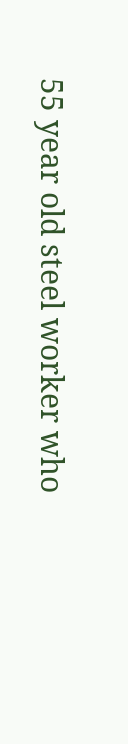55 year old steel worker who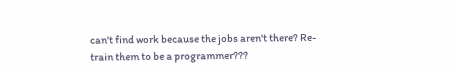can't find work because the jobs aren't there? Re-train them to be a programmer???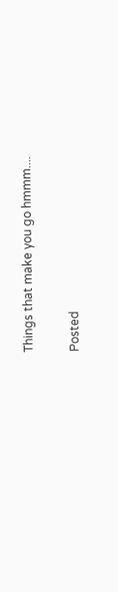Things that make you go hmmm....

Posted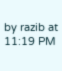by razib at 11:19 PM